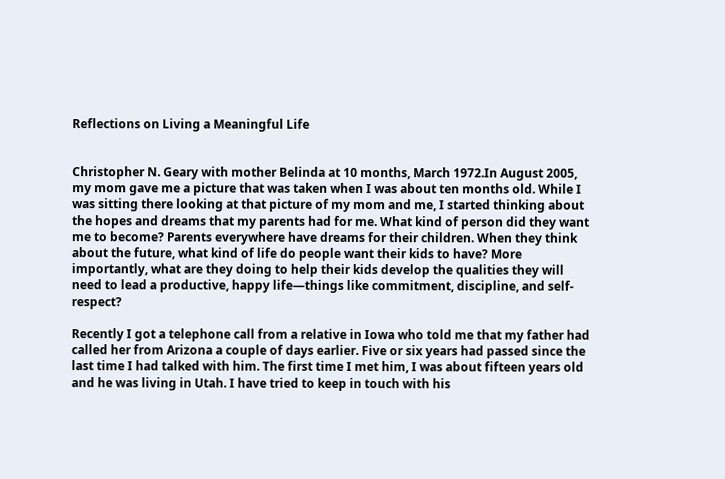Reflections on Living a Meaningful Life


Christopher N. Geary with mother Belinda at 10 months, March 1972.In August 2005, my mom gave me a picture that was taken when I was about ten months old. While I was sitting there looking at that picture of my mom and me, I started thinking about the hopes and dreams that my parents had for me. What kind of person did they want me to become? Parents everywhere have dreams for their children. When they think about the future, what kind of life do people want their kids to have? More importantly, what are they doing to help their kids develop the qualities they will need to lead a productive, happy life—things like commitment, discipline, and self-respect?

Recently I got a telephone call from a relative in Iowa who told me that my father had called her from Arizona a couple of days earlier. Five or six years had passed since the last time I had talked with him. The first time I met him, I was about fifteen years old and he was living in Utah. I have tried to keep in touch with his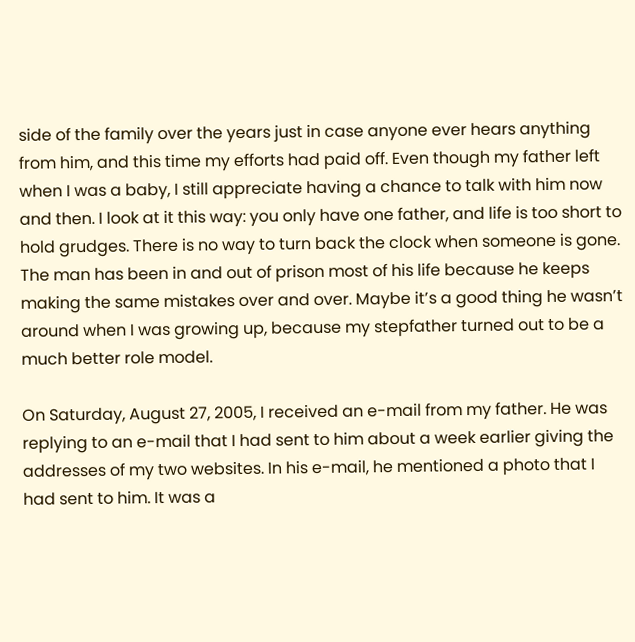side of the family over the years just in case anyone ever hears anything from him, and this time my efforts had paid off. Even though my father left when I was a baby, I still appreciate having a chance to talk with him now and then. I look at it this way: you only have one father, and life is too short to hold grudges. There is no way to turn back the clock when someone is gone. The man has been in and out of prison most of his life because he keeps making the same mistakes over and over. Maybe it’s a good thing he wasn’t around when I was growing up, because my stepfather turned out to be a much better role model.

On Saturday, August 27, 2005, I received an e-mail from my father. He was replying to an e-mail that I had sent to him about a week earlier giving the addresses of my two websites. In his e-mail, he mentioned a photo that I had sent to him. It was a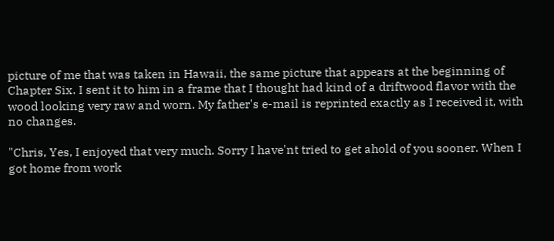picture of me that was taken in Hawaii, the same picture that appears at the beginning of Chapter Six. I sent it to him in a frame that I thought had kind of a driftwood flavor with the wood looking very raw and worn. My father's e-mail is reprinted exactly as I received it, with no changes.

"Chris, Yes, I enjoyed that very much. Sorry I have'nt tried to get ahold of you sooner. When I got home from work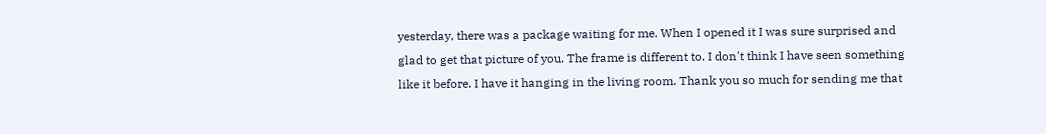yesterday, there was a package waiting for me. When I opened it I was sure surprised and glad to get that picture of you. The frame is different to. I don't think I have seen something like it before. I have it hanging in the living room. Thank you so much for sending me that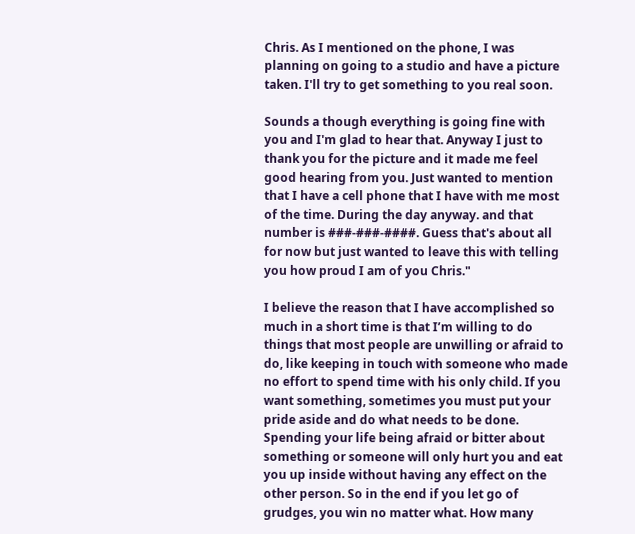Chris. As I mentioned on the phone, I was planning on going to a studio and have a picture taken. I'll try to get something to you real soon.

Sounds a though everything is going fine with you and I'm glad to hear that. Anyway I just to thank you for the picture and it made me feel good hearing from you. Just wanted to mention that I have a cell phone that I have with me most of the time. During the day anyway. and that number is ###-###-####. Guess that's about all for now but just wanted to leave this with telling you how proud I am of you Chris."

I believe the reason that I have accomplished so much in a short time is that I’m willing to do things that most people are unwilling or afraid to do, like keeping in touch with someone who made no effort to spend time with his only child. If you want something, sometimes you must put your pride aside and do what needs to be done. Spending your life being afraid or bitter about something or someone will only hurt you and eat you up inside without having any effect on the other person. So in the end if you let go of grudges, you win no matter what. How many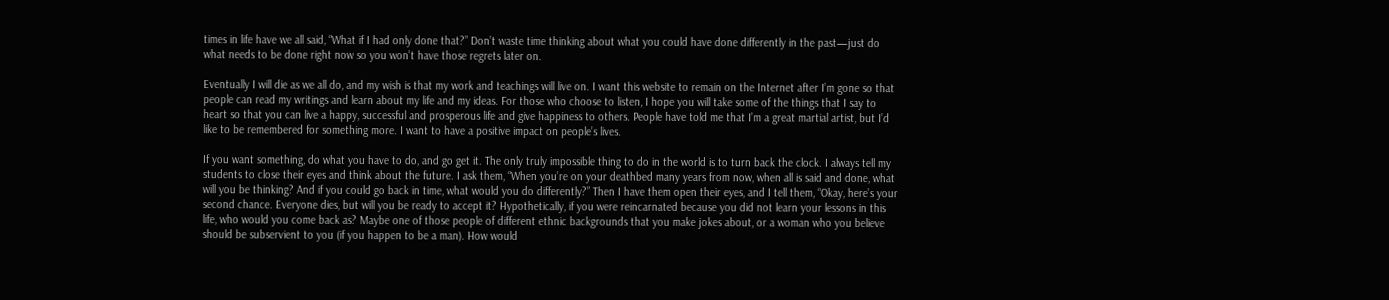times in life have we all said, “What if I had only done that?” Don’t waste time thinking about what you could have done differently in the past—just do what needs to be done right now so you won’t have those regrets later on.

Eventually I will die as we all do, and my wish is that my work and teachings will live on. I want this website to remain on the Internet after I’m gone so that people can read my writings and learn about my life and my ideas. For those who choose to listen, I hope you will take some of the things that I say to heart so that you can live a happy, successful and prosperous life and give happiness to others. People have told me that I’m a great martial artist, but I’d like to be remembered for something more. I want to have a positive impact on people’s lives.

If you want something, do what you have to do, and go get it. The only truly impossible thing to do in the world is to turn back the clock. I always tell my students to close their eyes and think about the future. I ask them, “When you’re on your deathbed many years from now, when all is said and done, what will you be thinking? And if you could go back in time, what would you do differently?” Then I have them open their eyes, and I tell them, “Okay, here’s your second chance. Everyone dies, but will you be ready to accept it? Hypothetically, if you were reincarnated because you did not learn your lessons in this life, who would you come back as? Maybe one of those people of different ethnic backgrounds that you make jokes about, or a woman who you believe should be subservient to you (if you happen to be a man). How would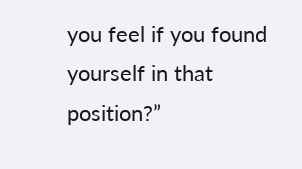you feel if you found yourself in that position?”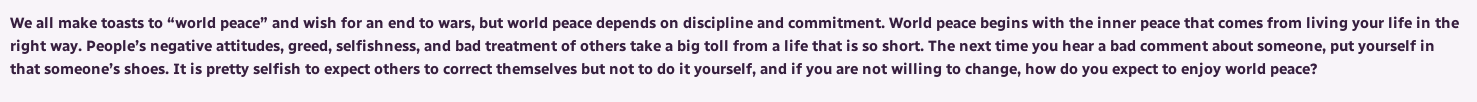We all make toasts to “world peace” and wish for an end to wars, but world peace depends on discipline and commitment. World peace begins with the inner peace that comes from living your life in the right way. People’s negative attitudes, greed, selfishness, and bad treatment of others take a big toll from a life that is so short. The next time you hear a bad comment about someone, put yourself in that someone’s shoes. It is pretty selfish to expect others to correct themselves but not to do it yourself, and if you are not willing to change, how do you expect to enjoy world peace?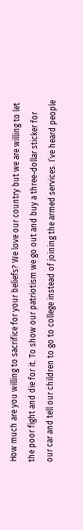How much are you willing to sacrifice for your beliefs? We love our country but we are willing to let the poor fight and die for it. To show our patriotism we go out and buy a three-dollar sticker for our car and tell our children to go to college instead of joining the armed services. I’ve heard people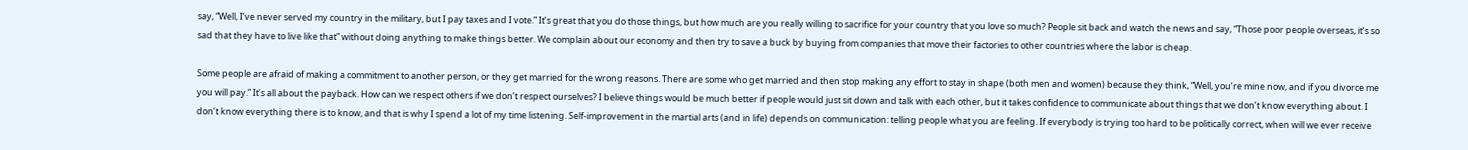say, “Well, I’ve never served my country in the military, but I pay taxes and I vote.” It’s great that you do those things, but how much are you really willing to sacrifice for your country that you love so much? People sit back and watch the news and say, “Those poor people overseas, it’s so sad that they have to live like that” without doing anything to make things better. We complain about our economy and then try to save a buck by buying from companies that move their factories to other countries where the labor is cheap.

Some people are afraid of making a commitment to another person, or they get married for the wrong reasons. There are some who get married and then stop making any effort to stay in shape (both men and women) because they think, “Well, you’re mine now, and if you divorce me you will pay.” It’s all about the payback. How can we respect others if we don’t respect ourselves? I believe things would be much better if people would just sit down and talk with each other, but it takes confidence to communicate about things that we don’t know everything about. I don’t know everything there is to know, and that is why I spend a lot of my time listening. Self-improvement in the martial arts (and in life) depends on communication: telling people what you are feeling. If everybody is trying too hard to be politically correct, when will we ever receive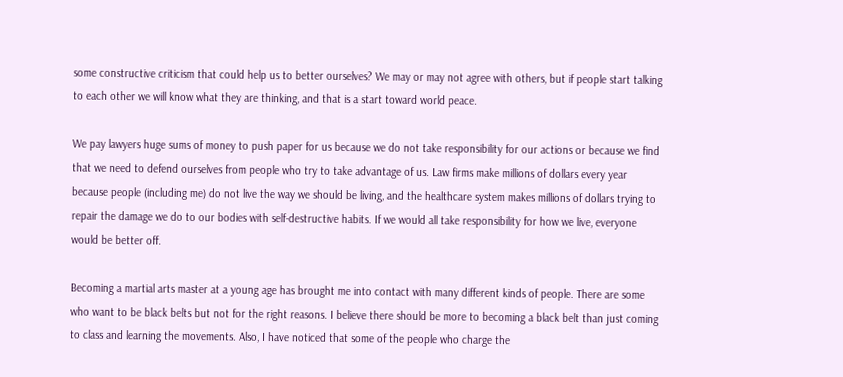some constructive criticism that could help us to better ourselves? We may or may not agree with others, but if people start talking to each other we will know what they are thinking, and that is a start toward world peace.

We pay lawyers huge sums of money to push paper for us because we do not take responsibility for our actions or because we find that we need to defend ourselves from people who try to take advantage of us. Law firms make millions of dollars every year because people (including me) do not live the way we should be living, and the healthcare system makes millions of dollars trying to repair the damage we do to our bodies with self-destructive habits. If we would all take responsibility for how we live, everyone would be better off.

Becoming a martial arts master at a young age has brought me into contact with many different kinds of people. There are some who want to be black belts but not for the right reasons. I believe there should be more to becoming a black belt than just coming to class and learning the movements. Also, I have noticed that some of the people who charge the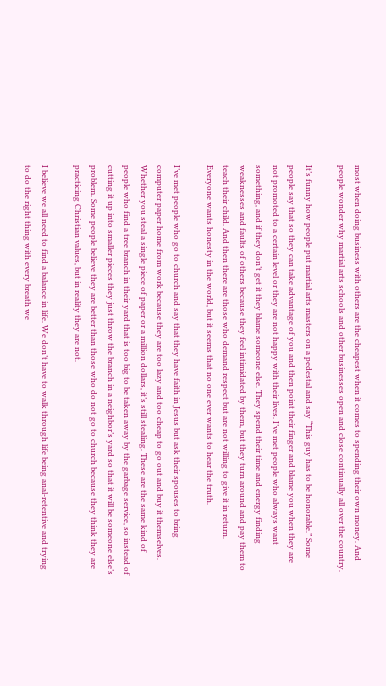most when doing business with others are the cheapest when it comes to spending their own money. And people wonder why martial arts schools and other businesses open and close continually all over the country.

It’s funny how people put martial arts masters on a pedestal and say “This guy has to be honorable.” Some people say that so they can take advantage of you and then point their finger and blame you when they are not promoted to a certain level or they are not happy with their lives. I’ve met people who always want something, and if they don’t get it they blame someone else. They spend their time and energy finding weaknesses and faults of others because they feel intimidated by them, but they turn around and pay them to teach their child. And then there are those who demand respect but are not willing to give it in return. Everyone wants honesty in the world, but it seems that no one ever wants to hear the truth.

I’ve met people who go to church and say that they have faith in Jesus but ask their spouses to bring computer paper home from work because they are too lazy and too cheap to go out and buy it themselves. Whether you steal a single piece of paper or a million dollars, it’s still stealing. These are the same kind of people who find a tree branch in their yard that is too big to be taken away by the garbage service, so instead of cutting it up into smaller pieces they just throw the branch in a neighbor’s yard so that it will be someone else’s problem. Some people believe they are better than those who do not go to church because they think they are practicing Christian values, but in reality they are not.

I believe we all need to find a balance in life. We don’t have to walk through life being anal-retentive and trying to do the right thing with every breath we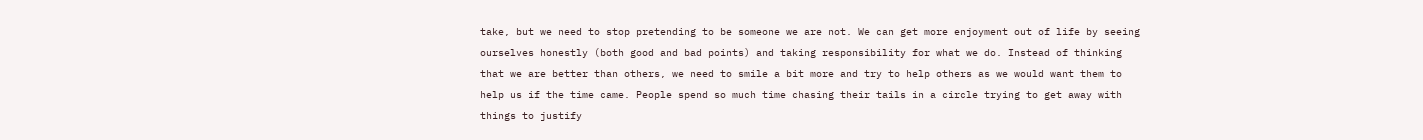take, but we need to stop pretending to be someone we are not. We can get more enjoyment out of life by seeing ourselves honestly (both good and bad points) and taking responsibility for what we do. Instead of thinking that we are better than others, we need to smile a bit more and try to help others as we would want them to help us if the time came. People spend so much time chasing their tails in a circle trying to get away with things to justify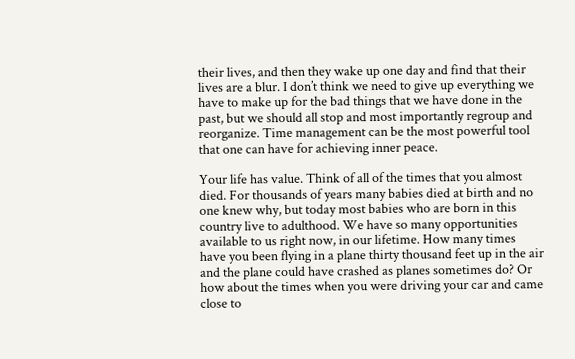their lives, and then they wake up one day and find that their lives are a blur. I don’t think we need to give up everything we have to make up for the bad things that we have done in the past, but we should all stop and most importantly regroup and reorganize. Time management can be the most powerful tool that one can have for achieving inner peace.

Your life has value. Think of all of the times that you almost died. For thousands of years many babies died at birth and no one knew why, but today most babies who are born in this country live to adulthood. We have so many opportunities available to us right now, in our lifetime. How many times have you been flying in a plane thirty thousand feet up in the air and the plane could have crashed as planes sometimes do? Or how about the times when you were driving your car and came close to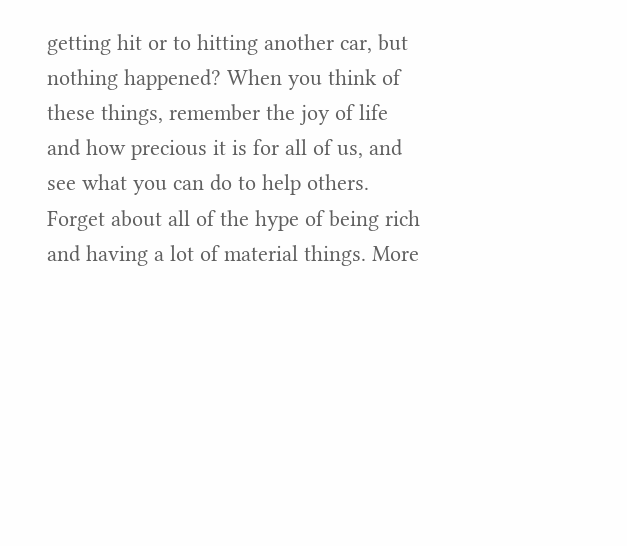getting hit or to hitting another car, but nothing happened? When you think of these things, remember the joy of life and how precious it is for all of us, and see what you can do to help others. Forget about all of the hype of being rich and having a lot of material things. More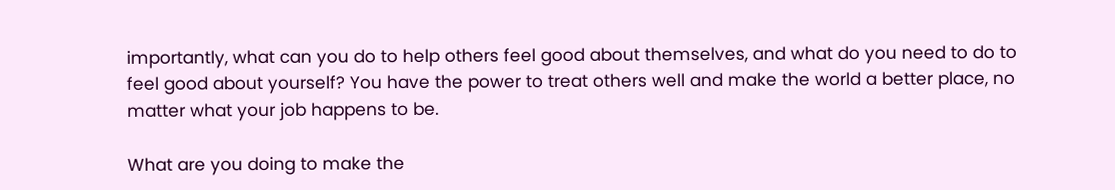importantly, what can you do to help others feel good about themselves, and what do you need to do to feel good about yourself? You have the power to treat others well and make the world a better place, no matter what your job happens to be.

What are you doing to make the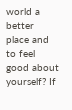world a better place and to feel good about yourself? If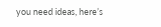you need ideas, here’s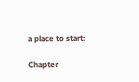a place to start:

Chapter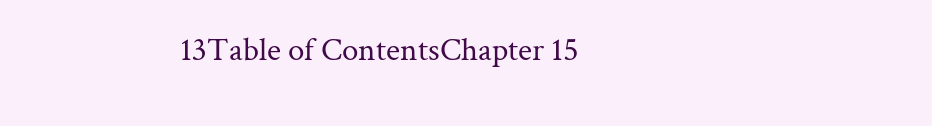13Table of ContentsChapter 15